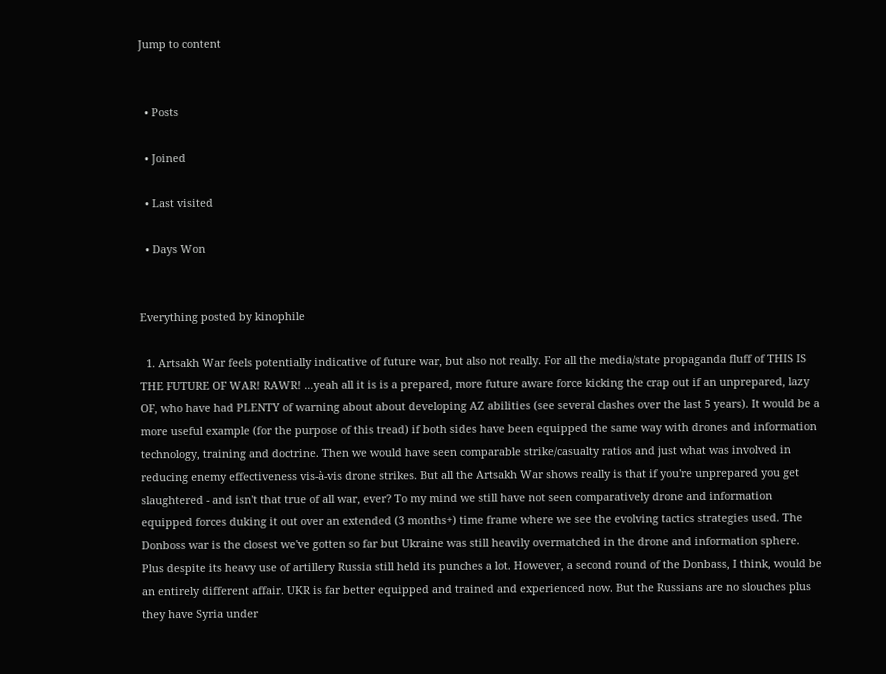Jump to content


  • Posts

  • Joined

  • Last visited

  • Days Won


Everything posted by kinophile

  1. Artsakh War feels potentially indicative of future war, but also not really. For all the media/state propaganda fluff of THIS IS THE FUTURE OF WAR! RAWR! ...yeah all it is is a prepared, more future aware force kicking the crap out if an unprepared, lazy OF, who have had PLENTY of warning about about developing AZ abilities (see several clashes over the last 5 years). It would be a more useful example (for the purpose of this tread) if both sides have been equipped the same way with drones and information technology, training and doctrine. Then we would have seen comparable strike/casualty ratios and just what was involved in reducing enemy effectiveness vis-à-vis drone strikes. But all the Artsakh War shows really is that if you're unprepared you get slaughtered - and isn't that true of all war, ever? To my mind we still have not seen comparatively drone and information equipped forces duking it out over an extended (3 months+) time frame where we see the evolving tactics strategies used. The Donboss war is the closest we've gotten so far but Ukraine was still heavily overmatched in the drone and information sphere. Plus despite its heavy use of artillery Russia still held its punches a lot. However, a second round of the Donbass, I think, would be an entirely different affair. UKR is far better equipped and trained and experienced now. But the Russians are no slouches plus they have Syria under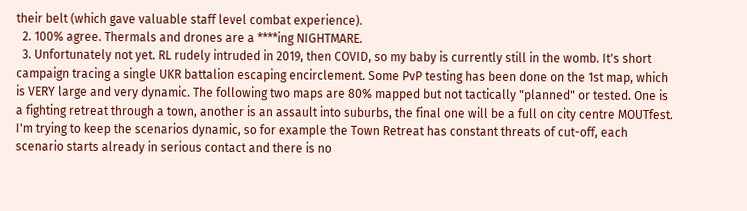their belt (which gave valuable staff level combat experience).
  2. 100% agree. Thermals and drones are a ****ing NIGHTMARE.
  3. Unfortunately not yet. RL rudely intruded in 2019, then COVID, so my baby is currently still in the womb. It's short campaign tracing a single UKR battalion escaping encirclement. Some PvP testing has been done on the 1st map, which is VERY large and very dynamic. The following two maps are 80% mapped but not tactically "planned" or tested. One is a fighting retreat through a town, another is an assault into suburbs, the final one will be a full on city centre MOUTfest. I'm trying to keep the scenarios dynamic, so for example the Town Retreat has constant threats of cut-off, each scenario starts already in serious contact and there is no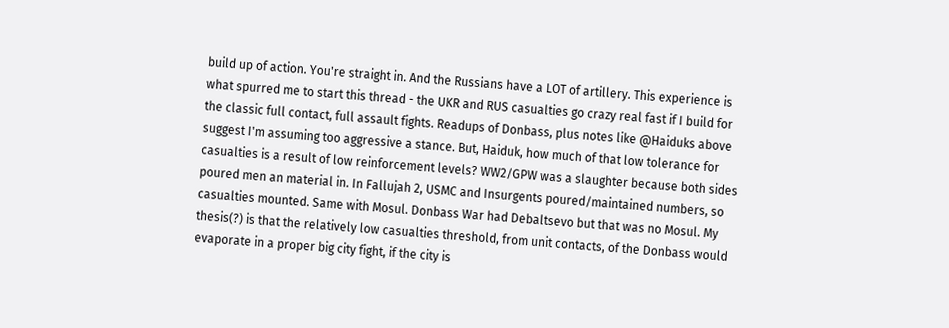build up of action. You're straight in. And the Russians have a LOT of artillery. This experience is what spurred me to start this thread - the UKR and RUS casualties go crazy real fast if I build for the classic full contact, full assault fights. Readups of Donbass, plus notes like @Haiduks above suggest I'm assuming too aggressive a stance. But, Haiduk, how much of that low tolerance for casualties is a result of low reinforcement levels? WW2/GPW was a slaughter because both sides poured men an material in. In Fallujah 2, USMC and Insurgents poured/maintained numbers, so casualties mounted. Same with Mosul. Donbass War had Debaltsevo but that was no Mosul. My thesis(?) is that the relatively low casualties threshold, from unit contacts, of the Donbass would evaporate in a proper big city fight, if the city is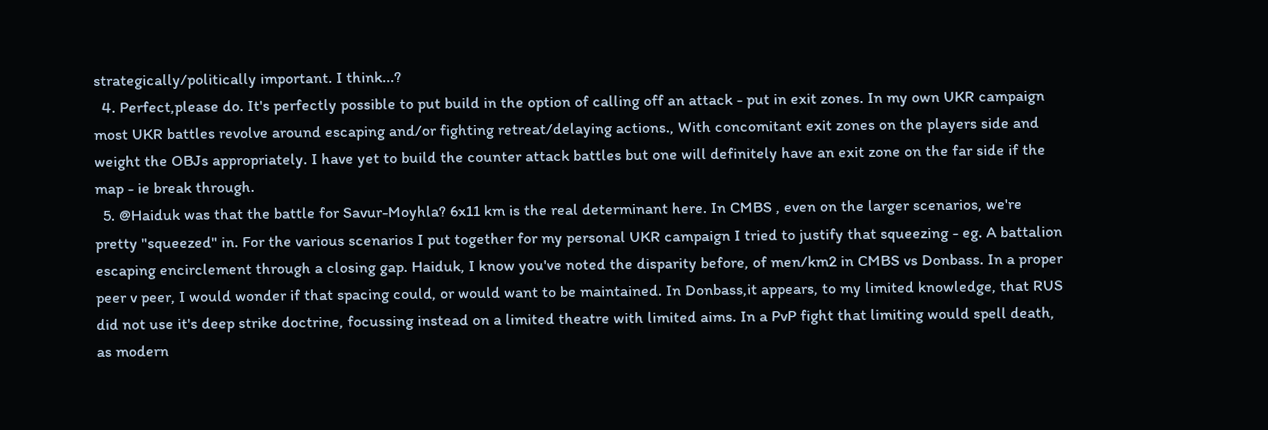strategically/politically important. I think...?
  4. Perfect,please do. It's perfectly possible to put build in the option of calling off an attack - put in exit zones. In my own UKR campaign most UKR battles revolve around escaping and/or fighting retreat/delaying actions., With concomitant exit zones on the players side and weight the OBJs appropriately. I have yet to build the counter attack battles but one will definitely have an exit zone on the far side if the map - ie break through.
  5. @Haiduk was that the battle for Savur-Moyhla? 6x11 km is the real determinant here. In CMBS , even on the larger scenarios, we're pretty "squeezed" in. For the various scenarios I put together for my personal UKR campaign I tried to justify that squeezing - eg. A battalion escaping encirclement through a closing gap. Haiduk, I know you've noted the disparity before, of men/km2 in CMBS vs Donbass. In a proper peer v peer, I would wonder if that spacing could, or would want to be maintained. In Donbass,it appears, to my limited knowledge, that RUS did not use it's deep strike doctrine, focussing instead on a limited theatre with limited aims. In a PvP fight that limiting would spell death, as modern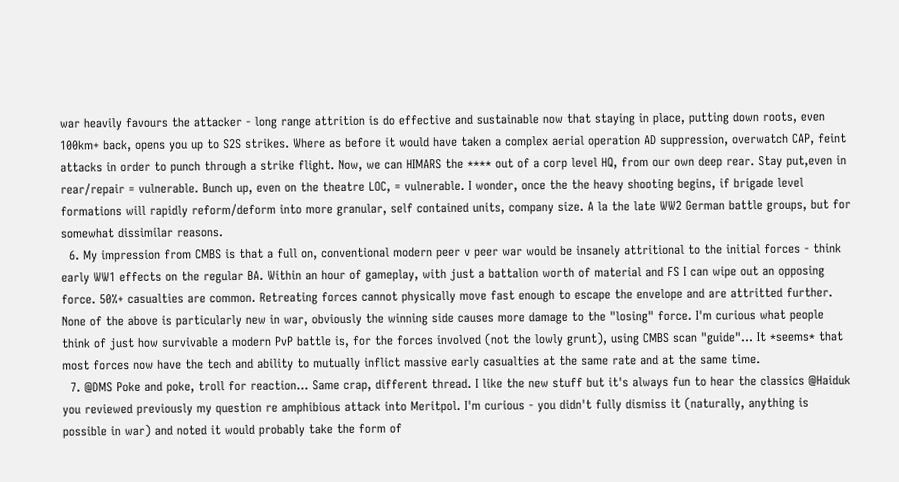war heavily favours the attacker - long range attrition is do effective and sustainable now that staying in place, putting down roots, even 100km+ back, opens you up to S2S strikes. Where as before it would have taken a complex aerial operation AD suppression, overwatch CAP, feint attacks in order to punch through a strike flight. Now, we can HIMARS the **** out of a corp level HQ, from our own deep rear. Stay put,even in rear/repair = vulnerable. Bunch up, even on the theatre LOC, = vulnerable. I wonder, once the the heavy shooting begins, if brigade level formations will rapidly reform/deform into more granular, self contained units, company size. A la the late WW2 German battle groups, but for somewhat dissimilar reasons.
  6. My impression from CMBS is that a full on, conventional modern peer v peer war would be insanely attritional to the initial forces - think early WW1 effects on the regular BA. Within an hour of gameplay, with just a battalion worth of material and FS I can wipe out an opposing force. 50%+ casualties are common. Retreating forces cannot physically move fast enough to escape the envelope and are attritted further. None of the above is particularly new in war, obviously the winning side causes more damage to the "losing" force. I'm curious what people think of just how survivable a modern PvP battle is, for the forces involved (not the lowly grunt), using CMBS scan "guide"... It *seems* that most forces now have the tech and ability to mutually inflict massive early casualties at the same rate and at the same time.
  7. @DMS Poke and poke, troll for reaction... Same crap, different thread. I like the new stuff but it's always fun to hear the classics @Haiduk you reviewed previously my question re amphibious attack into Meritpol. I'm curious - you didn't fully dismiss it (naturally, anything is possible in war) and noted it would probably take the form of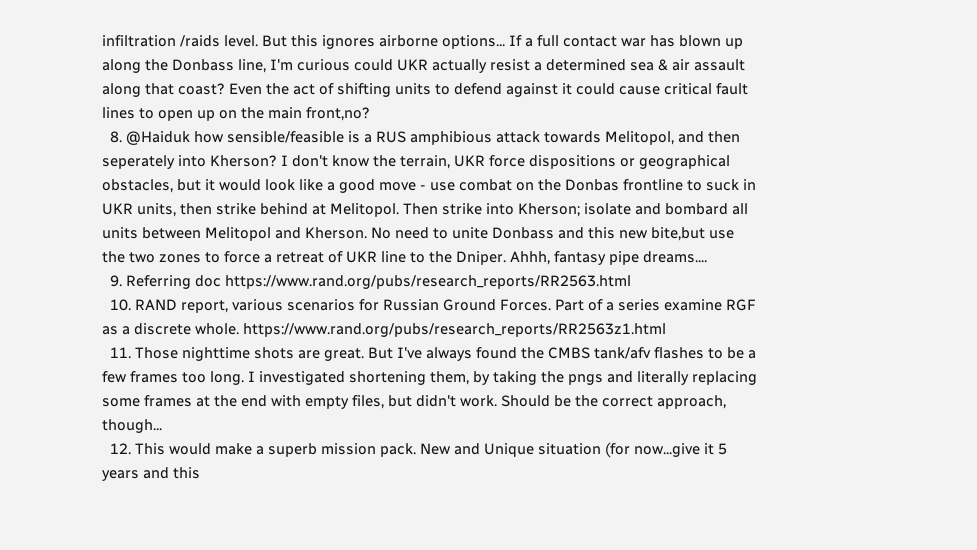infiltration /raids level. But this ignores airborne options... If a full contact war has blown up along the Donbass line, I'm curious could UKR actually resist a determined sea & air assault along that coast? Even the act of shifting units to defend against it could cause critical fault lines to open up on the main front,no?
  8. @Haiduk how sensible/feasible is a RUS amphibious attack towards Melitopol, and then seperately into Kherson? I don't know the terrain, UKR force dispositions or geographical obstacles, but it would look like a good move - use combat on the Donbas frontline to suck in UKR units, then strike behind at Melitopol. Then strike into Kherson; isolate and bombard all units between Melitopol and Kherson. No need to unite Donbass and this new bite,but use the two zones to force a retreat of UKR line to the Dniper. Ahhh, fantasy pipe dreams....
  9. Referring doc https://www.rand.org/pubs/research_reports/RR2563.html
  10. RAND report, various scenarios for Russian Ground Forces. Part of a series examine RGF as a discrete whole. https://www.rand.org/pubs/research_reports/RR2563z1.html
  11. Those nighttime shots are great. But I've always found the CMBS tank/afv flashes to be a few frames too long. I investigated shortening them, by taking the pngs and literally replacing some frames at the end with empty files, but didn't work. Should be the correct approach, though...
  12. This would make a superb mission pack. New and Unique situation (for now...give it 5 years and this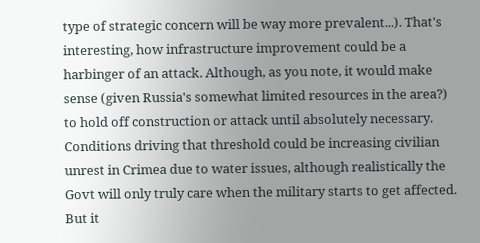type of strategic concern will be way more prevalent...). That's interesting, how infrastructure improvement could be a harbinger of an attack. Although, as you note, it would make sense (given Russia's somewhat limited resources in the area?) to hold off construction or attack until absolutely necessary. Conditions driving that threshold could be increasing civilian unrest in Crimea due to water issues, although realistically the Govt will only truly care when the military starts to get affected. But it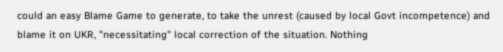could an easy Blame Game to generate, to take the unrest (caused by local Govt incompetence) and blame it on UKR, "necessitating" local correction of the situation. Nothing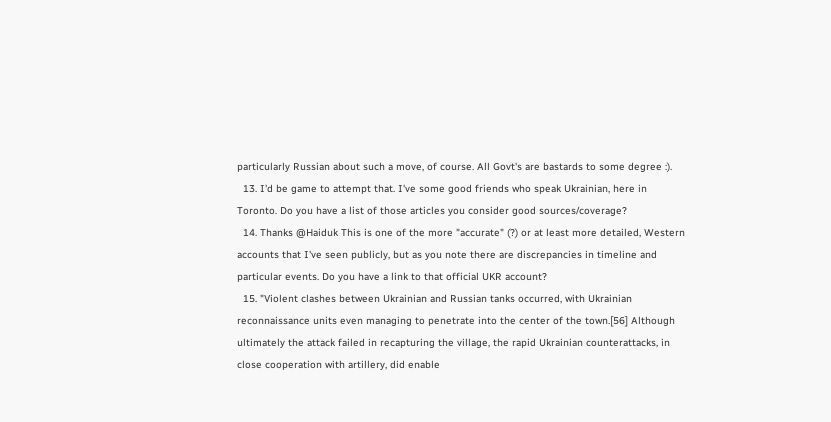particularly Russian about such a move, of course. All Govt's are bastards to some degree :).
  13. I'd be game to attempt that. I've some good friends who speak Ukrainian, here in Toronto. Do you have a list of those articles you consider good sources/coverage?
  14. Thanks @Haiduk This is one of the more "accurate" (?) or at least more detailed, Western accounts that I've seen publicly, but as you note there are discrepancies in timeline and particular events. Do you have a link to that official UKR account?
  15. "Violent clashes between Ukrainian and Russian tanks occurred, with Ukrainian reconnaissance units even managing to penetrate into the center of the town.[56] Although ultimately the attack failed in recapturing the village, the rapid Ukrainian counterattacks, in close cooperation with artillery, did enable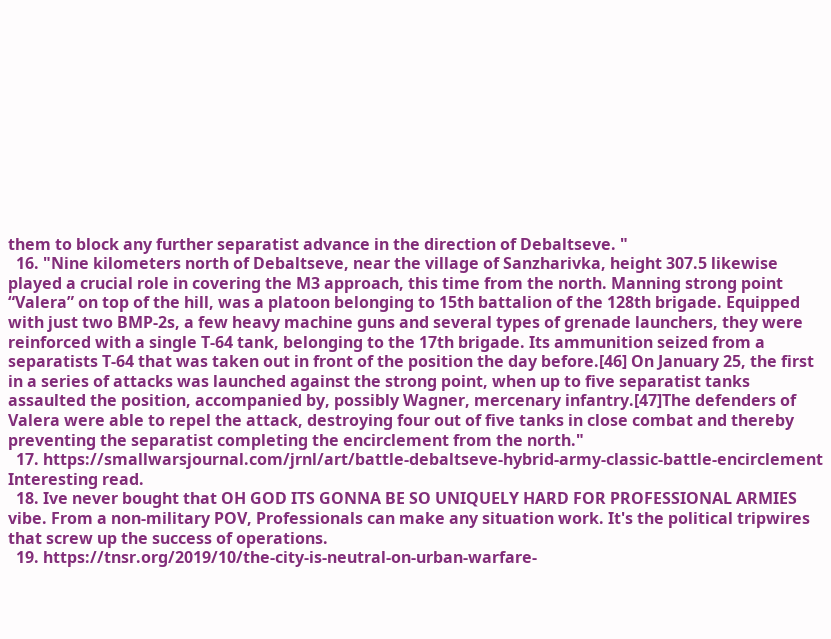them to block any further separatist advance in the direction of Debaltseve. "
  16. "Nine kilometers north of Debaltseve, near the village of Sanzharivka, height 307.5 likewise played a crucial role in covering the M3 approach, this time from the north. Manning strong point “Valera” on top of the hill, was a platoon belonging to 15th battalion of the 128th brigade. Equipped with just two BMP-2s, a few heavy machine guns and several types of grenade launchers, they were reinforced with a single T-64 tank, belonging to the 17th brigade. Its ammunition seized from a separatists T-64 that was taken out in front of the position the day before.[46] On January 25, the first in a series of attacks was launched against the strong point, when up to five separatist tanks assaulted the position, accompanied by, possibly Wagner, mercenary infantry.[47]The defenders of Valera were able to repel the attack, destroying four out of five tanks in close combat and thereby preventing the separatist completing the encirclement from the north."
  17. https://smallwarsjournal.com/jrnl/art/battle-debaltseve-hybrid-army-classic-battle-encirclement Interesting read.
  18. Ive never bought that OH GOD ITS GONNA BE SO UNIQUELY HARD FOR PROFESSIONAL ARMIES vibe. From a non-military POV, Professionals can make any situation work. It's the political tripwires that screw up the success of operations.
  19. https://tnsr.org/2019/10/the-city-is-neutral-on-urban-warfare-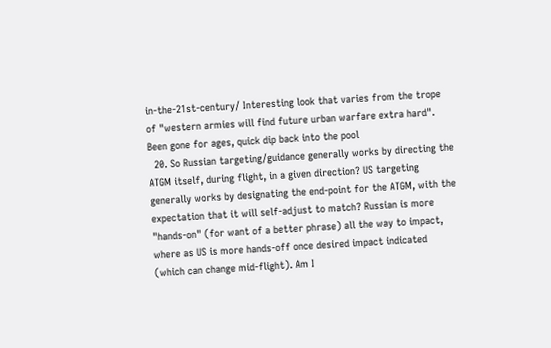in-the-21st-century/ Interesting look that varies from the trope of "western armies will find future urban warfare extra hard". Been gone for ages, quick dip back into the pool
  20. So Russian targeting/guidance generally works by directing the ATGM itself, during flight, in a given direction? US targeting generally works by designating the end-point for the ATGM, with the expectation that it will self-adjust to match? Russian is more "hands-on" (for want of a better phrase) all the way to impact, where as US is more hands-off once desired impact indicated (which can change mid-flight). Am I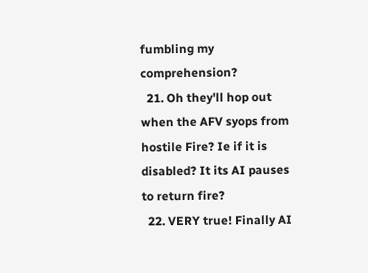fumbling my comprehension?
  21. Oh they'll hop out when the AFV syops from hostile Fire? Ie if it is disabled? It its AI pauses to return fire?
  22. VERY true! Finally AI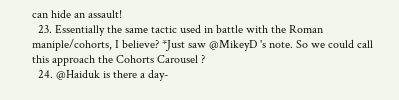can hide an assault!
  23. Essentially the same tactic used in battle with the Roman maniple/cohorts, I believe? *Just saw @MikeyD 's note. So we could call this approach the Cohorts Carousel ?
  24. @Haiduk is there a day-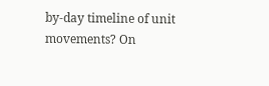by-day timeline of unit movements? On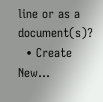line or as a document(s)?
  • Create New...